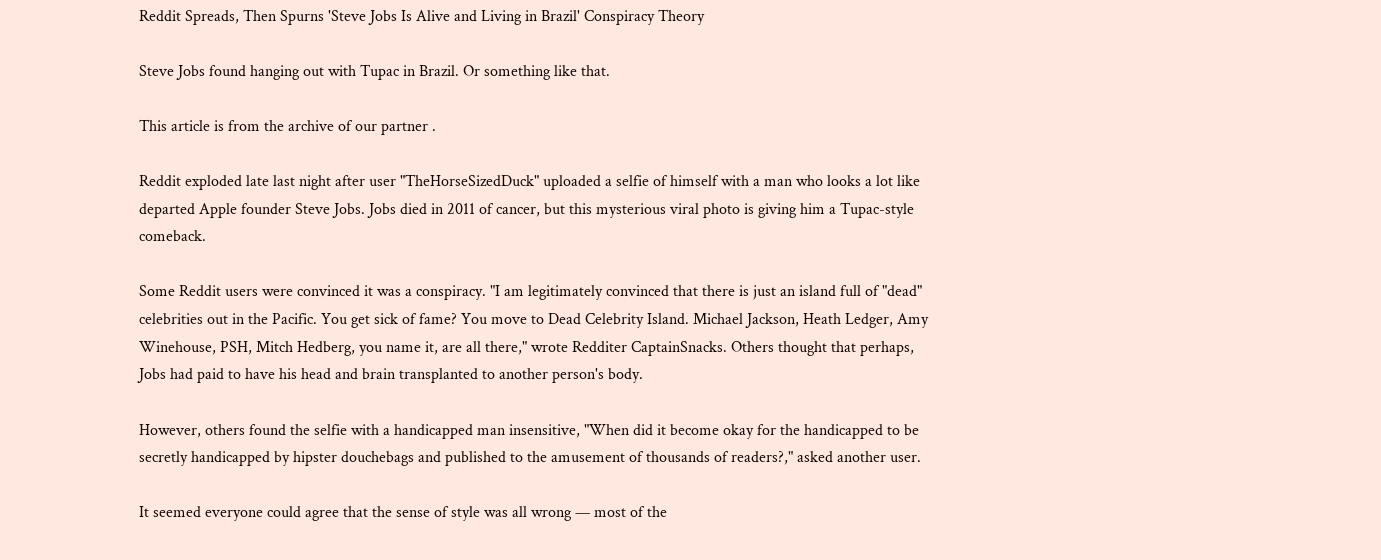Reddit Spreads, Then Spurns 'Steve Jobs Is Alive and Living in Brazil' Conspiracy Theory

Steve Jobs found hanging out with Tupac in Brazil. Or something like that.

This article is from the archive of our partner .

Reddit exploded late last night after user "TheHorseSizedDuck" uploaded a selfie of himself with a man who looks a lot like departed Apple founder Steve Jobs. Jobs died in 2011 of cancer, but this mysterious viral photo is giving him a Tupac-style comeback.

Some Reddit users were convinced it was a conspiracy. "I am legitimately convinced that there is just an island full of "dead" celebrities out in the Pacific. You get sick of fame? You move to Dead Celebrity Island. Michael Jackson, Heath Ledger, Amy Winehouse, PSH, Mitch Hedberg, you name it, are all there," wrote Redditer CaptainSnacks. Others thought that perhaps, Jobs had paid to have his head and brain transplanted to another person's body.

However, others found the selfie with a handicapped man insensitive, "When did it become okay for the handicapped to be secretly handicapped by hipster douchebags and published to the amusement of thousands of readers?," asked another user.

It seemed everyone could agree that the sense of style was all wrong — most of the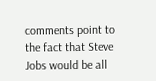comments point to the fact that Steve Jobs would be all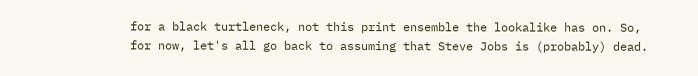for a black turtleneck, not this print ensemble the lookalike has on. So, for now, let's all go back to assuming that Steve Jobs is (probably) dead.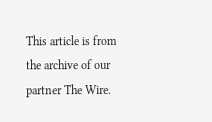This article is from the archive of our partner The Wire.